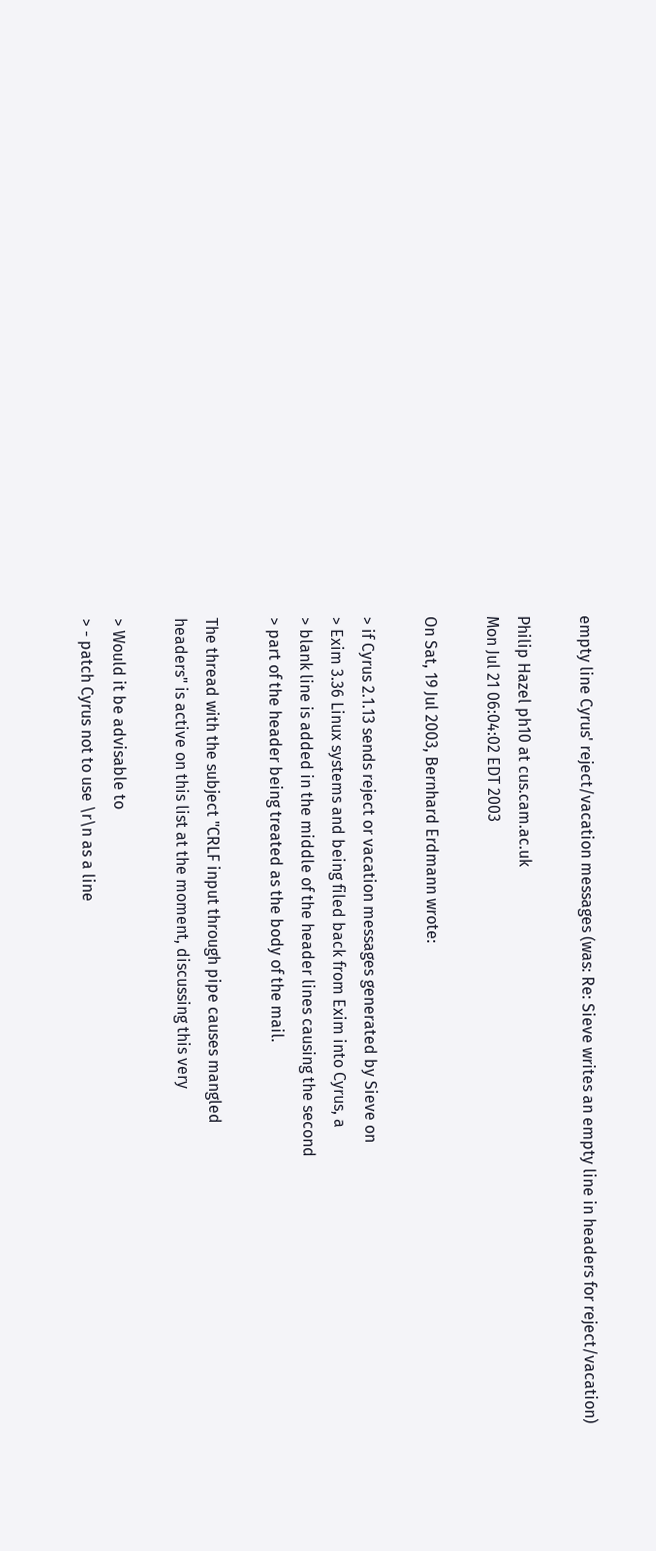empty line Cyrus' reject/vacation messages (was: Re: Sieve writes an empty line in headers for reject/vacation)

Philip Hazel ph10 at cus.cam.ac.uk
Mon Jul 21 06:04:02 EDT 2003

On Sat, 19 Jul 2003, Bernhard Erdmann wrote:

> if Cyrus 2.1.13 sends reject or vacation messages generated by Sieve on
> Exim 3.36 Linux systems and being filed back from Exim into Cyrus, a
> blank line is added in the middle of the header lines causing the second
> part of the header being treated as the body of the mail.

The thread with the subject "CRLF input through pipe causes mangled
headers" is active on this list at the moment, discussing this very

> Would it be advisable to
> - patch Cyrus not to use \r\n as a line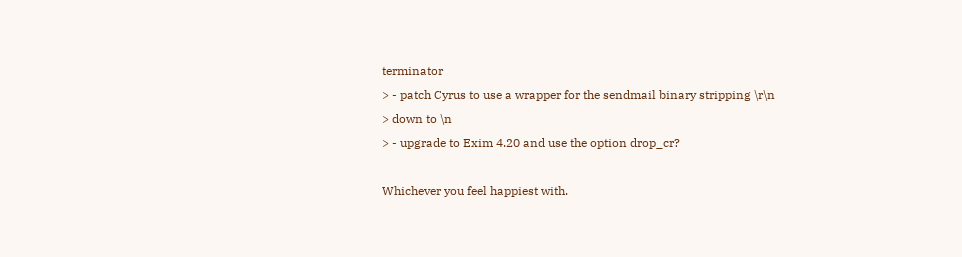terminator
> - patch Cyrus to use a wrapper for the sendmail binary stripping \r\n
> down to \n
> - upgrade to Exim 4.20 and use the option drop_cr?

Whichever you feel happiest with.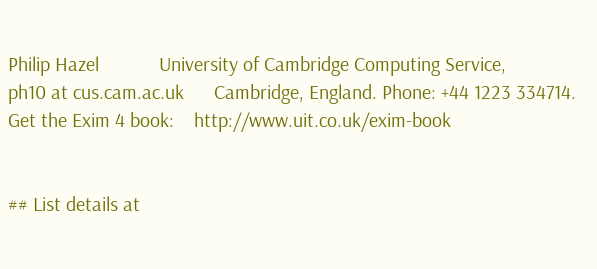Philip Hazel            University of Cambridge Computing Service,
ph10 at cus.cam.ac.uk      Cambridge, England. Phone: +44 1223 334714.
Get the Exim 4 book:    http://www.uit.co.uk/exim-book


## List details at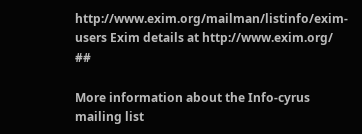http://www.exim.org/mailman/listinfo/exim-users Exim details at http://www.exim.org/ ##

More information about the Info-cyrus mailing list